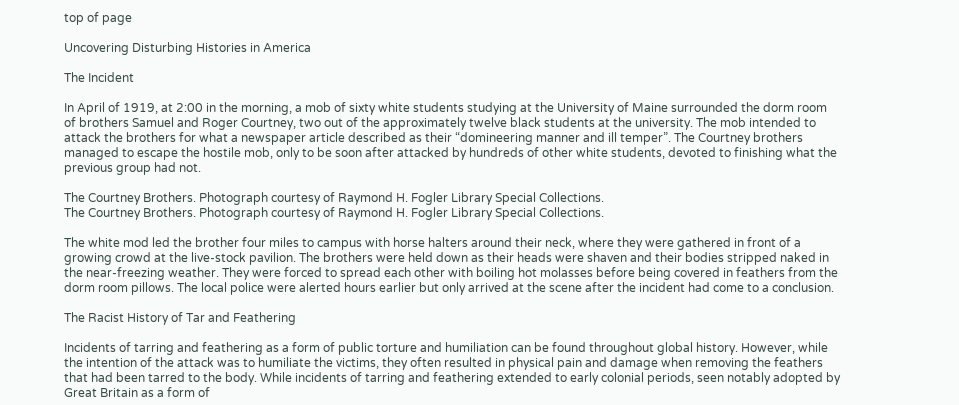top of page

Uncovering Disturbing Histories in America

The Incident

In April of 1919, at 2:00 in the morning, a mob of sixty white students studying at the University of Maine surrounded the dorm room of brothers Samuel and Roger Courtney, two out of the approximately twelve black students at the university. The mob intended to attack the brothers for what a newspaper article described as their “domineering manner and ill temper”. The Courtney brothers managed to escape the hostile mob, only to be soon after attacked by hundreds of other white students, devoted to finishing what the previous group had not.

The Courtney Brothers. Photograph courtesy of Raymond H. Fogler Library Special Collections.
The Courtney Brothers. Photograph courtesy of Raymond H. Fogler Library Special Collections.

The white mod led the brother four miles to campus with horse halters around their neck, where they were gathered in front of a growing crowd at the live-stock pavilion. The brothers were held down as their heads were shaven and their bodies stripped naked in the near-freezing weather. They were forced to spread each other with boiling hot molasses before being covered in feathers from the dorm room pillows. The local police were alerted hours earlier but only arrived at the scene after the incident had come to a conclusion.

The Racist History of Tar and Feathering

Incidents of tarring and feathering as a form of public torture and humiliation can be found throughout global history. However, while the intention of the attack was to humiliate the victims, they often resulted in physical pain and damage when removing the feathers that had been tarred to the body. While incidents of tarring and feathering extended to early colonial periods, seen notably adopted by Great Britain as a form of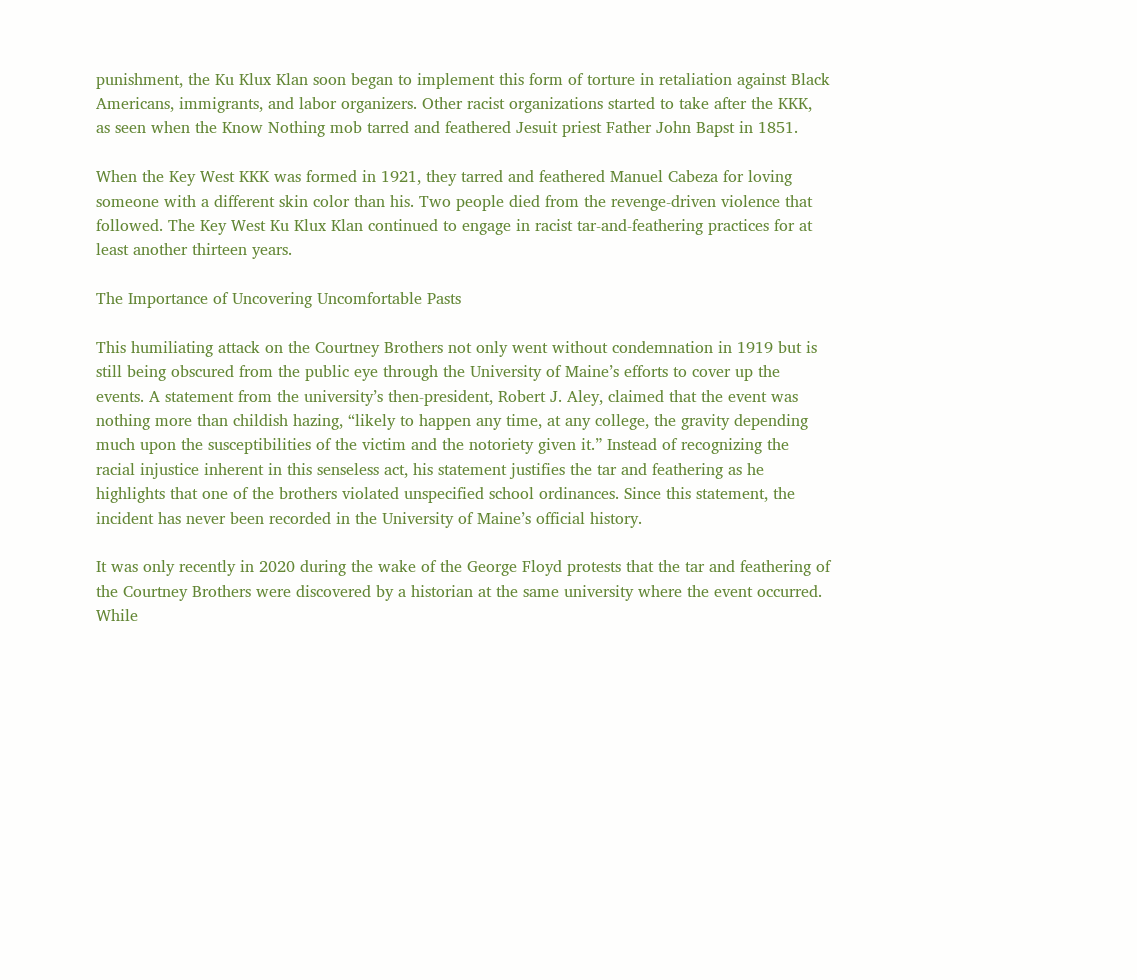punishment, the Ku Klux Klan soon began to implement this form of torture in retaliation against Black Americans, immigrants, and labor organizers. Other racist organizations started to take after the KKK, as seen when the Know Nothing mob tarred and feathered Jesuit priest Father John Bapst in 1851.

When the Key West KKK was formed in 1921, they tarred and feathered Manuel Cabeza for loving someone with a different skin color than his. Two people died from the revenge-driven violence that followed. The Key West Ku Klux Klan continued to engage in racist tar-and-feathering practices for at least another thirteen years.

The Importance of Uncovering Uncomfortable Pasts

This humiliating attack on the Courtney Brothers not only went without condemnation in 1919 but is still being obscured from the public eye through the University of Maine’s efforts to cover up the events. A statement from the university’s then-president, Robert J. Aley, claimed that the event was nothing more than childish hazing, “likely to happen any time, at any college, the gravity depending much upon the susceptibilities of the victim and the notoriety given it.” Instead of recognizing the racial injustice inherent in this senseless act, his statement justifies the tar and feathering as he highlights that one of the brothers violated unspecified school ordinances. Since this statement, the incident has never been recorded in the University of Maine’s official history.

It was only recently in 2020 during the wake of the George Floyd protests that the tar and feathering of the Courtney Brothers were discovered by a historian at the same university where the event occurred. While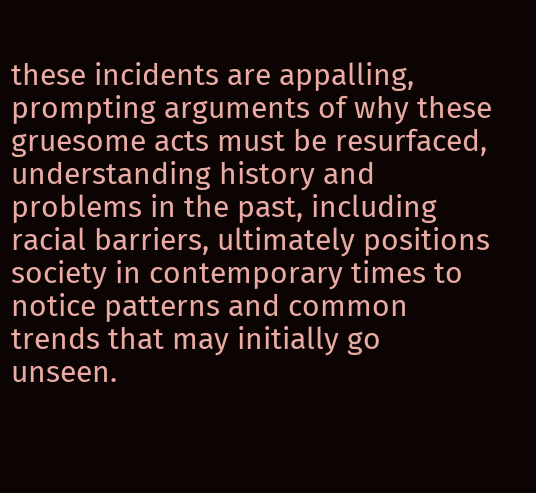these incidents are appalling, prompting arguments of why these gruesome acts must be resurfaced, understanding history and problems in the past, including racial barriers, ultimately positions society in contemporary times to notice patterns and common trends that may initially go unseen.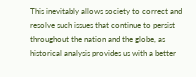This inevitably allows society to correct and resolve such issues that continue to persist throughout the nation and the globe, as historical analysis provides us with a better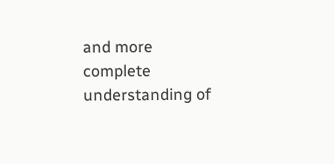and more complete understanding of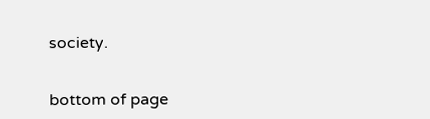society.


bottom of page